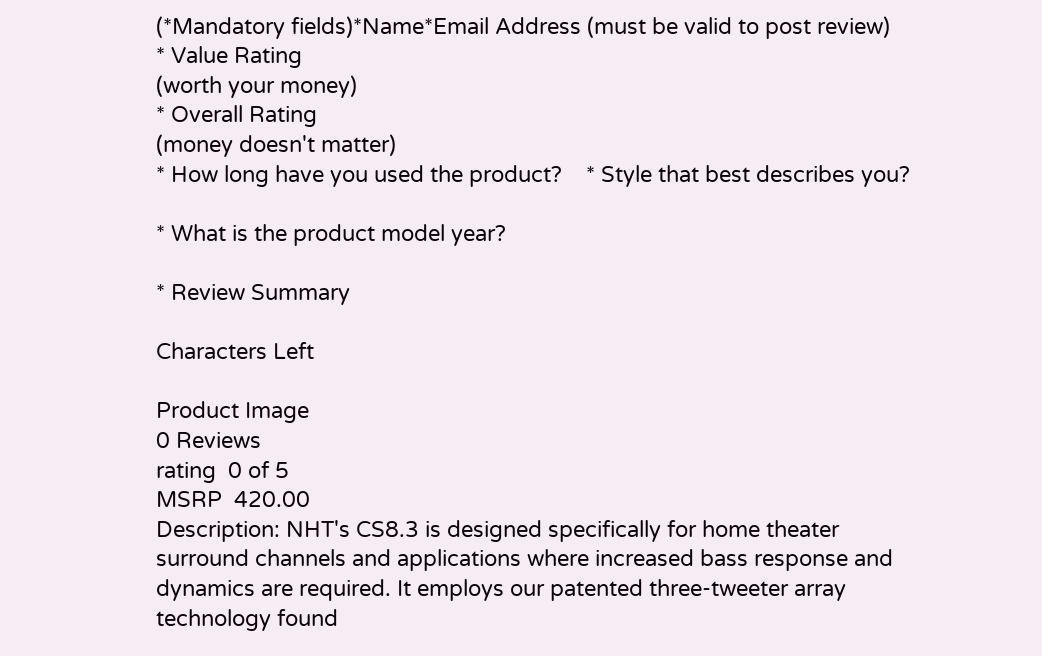(*Mandatory fields)*Name*Email Address (must be valid to post review)
* Value Rating
(worth your money)
* Overall Rating
(money doesn't matter)
* How long have you used the product?    * Style that best describes you?

* What is the product model year?

* Review Summary

Characters Left

Product Image
0 Reviews
rating  0 of 5
MSRP  420.00
Description: NHT's CS8.3 is designed specifically for home theater surround channels and applications where increased bass response and dynamics are required. It employs our patented three-tweeter array technology found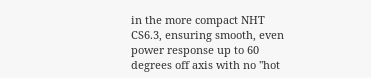in the more compact NHT CS6.3, ensuring smooth, even power response up to 60 degrees off axis with no "hot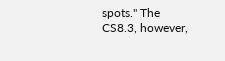spots." The CS8.3, however,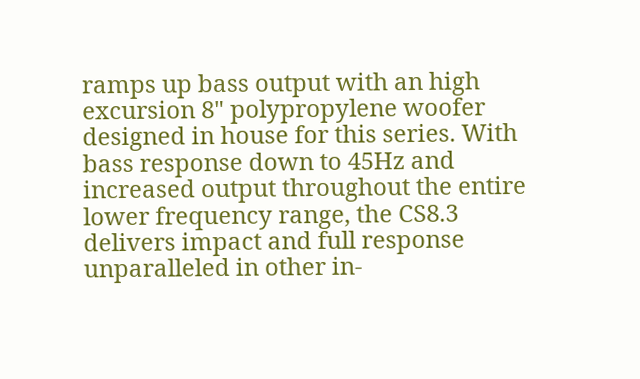ramps up bass output with an high excursion 8" polypropylene woofer designed in house for this series. With bass response down to 45Hz and increased output throughout the entire lower frequency range, the CS8.3 delivers impact and full response unparalleled in other in-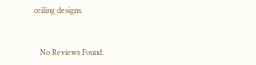ceiling designs.


   No Reviews Found.